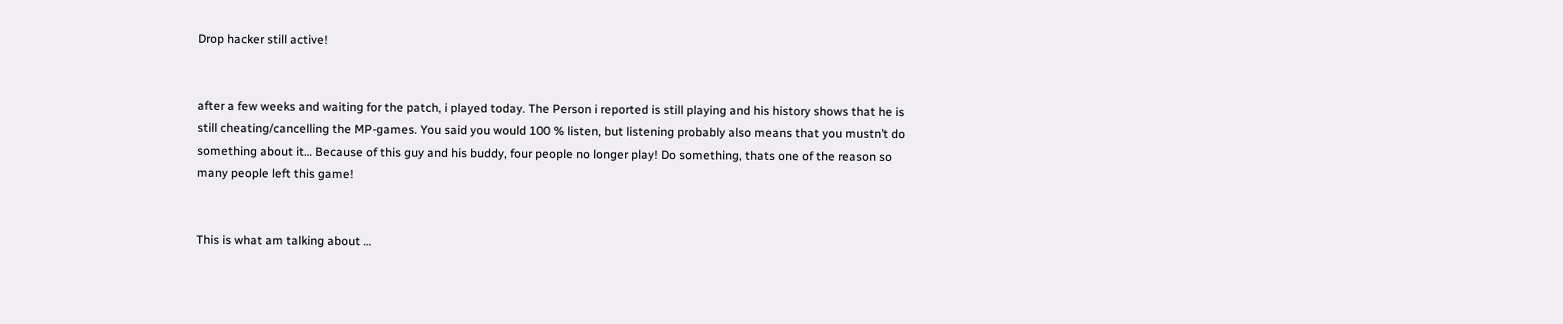Drop hacker still active!


after a few weeks and waiting for the patch, i played today. The Person i reported is still playing and his history shows that he is still cheating/cancelling the MP-games. You said you would 100 % listen, but listening probably also means that you mustn’t do something about it… Because of this guy and his buddy, four people no longer play! Do something, thats one of the reason so many people left this game!


This is what am talking about …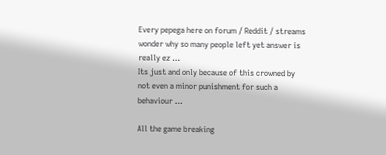Every pepega here on forum / Reddit / streams wonder why so many people left yet answer is really ez …
Its just and only because of this crowned by not even a minor punishment for such a behaviour …

All the game breaking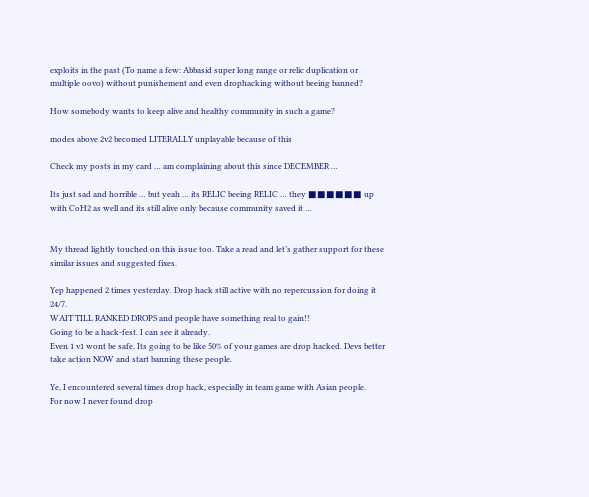exploits in the past (To name a few: Abbasid super long range or relic duplication or multiple oovo) without punishement and even drophacking without beeing banned?

How somebody wants to keep alive and healthy community in such a game?

modes above 2v2 becomed LITERALLY unplayable because of this

Check my posts in my card … am complaining about this since DECEMBER …

Its just sad and horrible … but yeah … its RELIC beeing RELIC … they ■■■■■■ up with CoH2 as well and its still alive only because community saved it …


My thread lightly touched on this issue too. Take a read and let’s gather support for these similar issues and suggested fixes.

Yep happened 2 times yesterday. Drop hack still active with no repercussion for doing it 24/7.
WAIT TILL RANKED DROPS and people have something real to gain!!
Going to be a hack-fest. I can see it already.
Even 1 v1 wont be safe. Its going to be like 50% of your games are drop hacked. Devs better take action NOW and start banning these people.

Ye, I encountered several times drop hack, especially in team game with Asian people.
For now I never found drop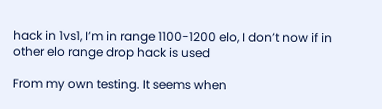hack in 1vs1, I’m in range 1100-1200 elo, I don’t now if in other elo range drop hack is used

From my own testing. It seems when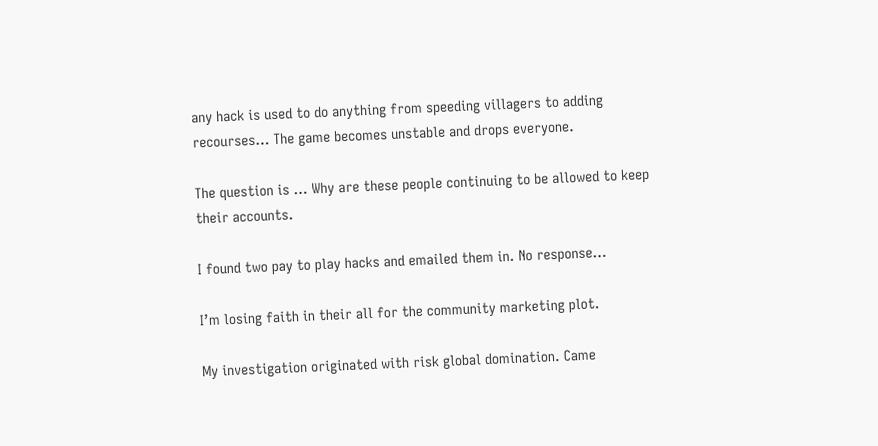any hack is used to do anything from speeding villagers to adding recourses… The game becomes unstable and drops everyone.

The question is … Why are these people continuing to be allowed to keep their accounts.

I found two pay to play hacks and emailed them in. No response…

I’m losing faith in their all for the community marketing plot.

My investigation originated with risk global domination. Came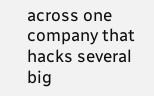across one company that hacks several big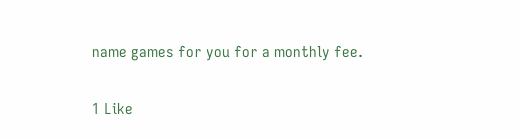name games for you for a monthly fee.

1 Like